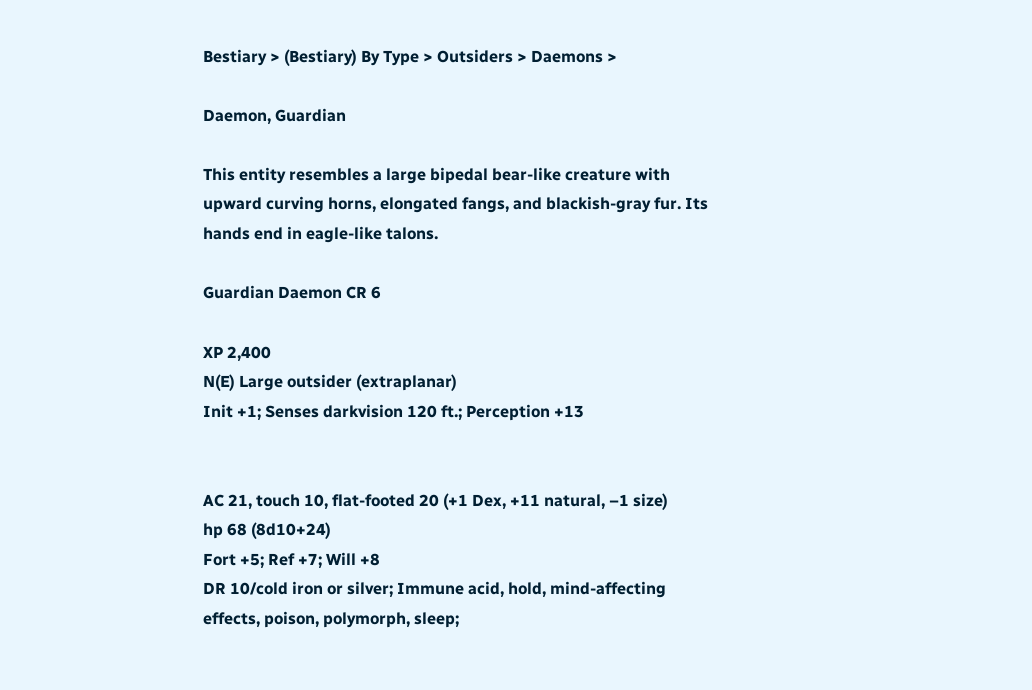Bestiary > (Bestiary) By Type > Outsiders > Daemons >

Daemon, Guardian

This entity resembles a large bipedal bear-like creature with upward curving horns, elongated fangs, and blackish-gray fur. Its hands end in eagle-like talons.

Guardian Daemon CR 6

XP 2,400
N(E) Large outsider (extraplanar)
Init +1; Senses darkvision 120 ft.; Perception +13


AC 21, touch 10, flat-footed 20 (+1 Dex, +11 natural, –1 size)
hp 68 (8d10+24)
Fort +5; Ref +7; Will +8
DR 10/cold iron or silver; Immune acid, hold, mind-affecting effects, poison, polymorph, sleep;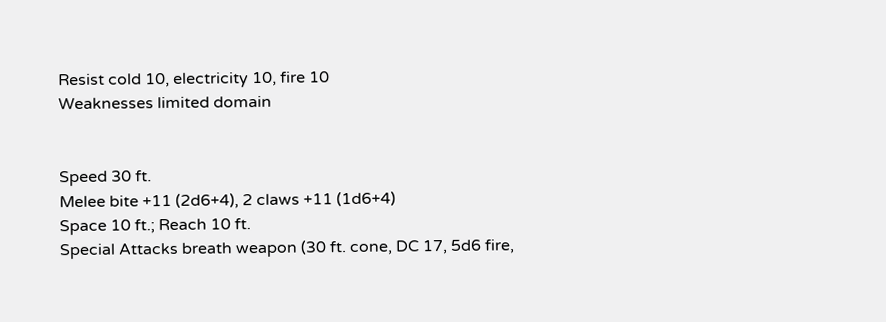Resist cold 10, electricity 10, fire 10
Weaknesses limited domain


Speed 30 ft.
Melee bite +11 (2d6+4), 2 claws +11 (1d6+4)
Space 10 ft.; Reach 10 ft.
Special Attacks breath weapon (30 ft. cone, DC 17, 5d6 fire,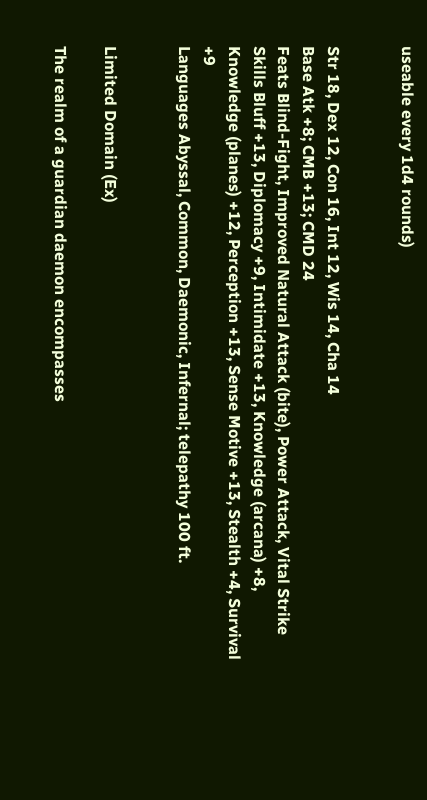useable every 1d4 rounds)


Str 18, Dex 12, Con 16, Int 12, Wis 14, Cha 14
Base Atk +8; CMB +13; CMD 24
Feats Blind-Fight, Improved Natural Attack (bite), Power Attack, Vital Strike
Skills Bluff +13, Diplomacy +9, Intimidate +13, Knowledge (arcana) +8, Knowledge (planes) +12, Perception +13, Sense Motive +13, Stealth +4, Survival +9
Languages Abyssal, Common, Daemonic, Infernal; telepathy 100 ft.


Limited Domain (Ex)

The realm of a guardian daemon encompasses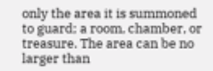only the area it is summoned to guard; a room, chamber, or treasure. The area can be no larger than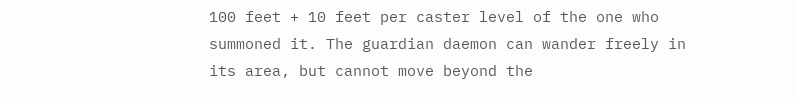100 feet + 10 feet per caster level of the one who summoned it. The guardian daemon can wander freely in its area, but cannot move beyond the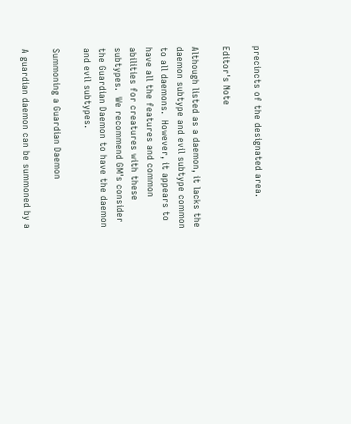precincts of the designated area.

Editor's Note

Although listed as a daemon, it lacks the daemon subtype and evil subtype common to all daemons.  However, it appears to have all the features and common abilities for creatures with these subtypes.  We recommend GM's consider the Guardian Daemon to have the daemon and evil subtypes.

Summoning a Guardian Daemon

A guardian daemon can be summoned by a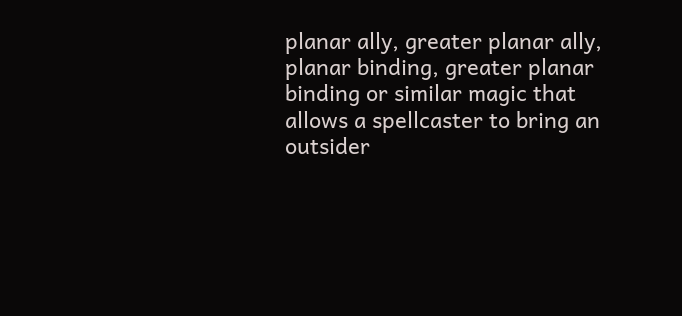planar ally, greater planar ally, planar binding, greater planar binding or similar magic that allows a spellcaster to bring an outsider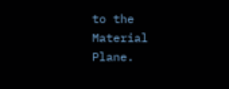to the Material Plane.